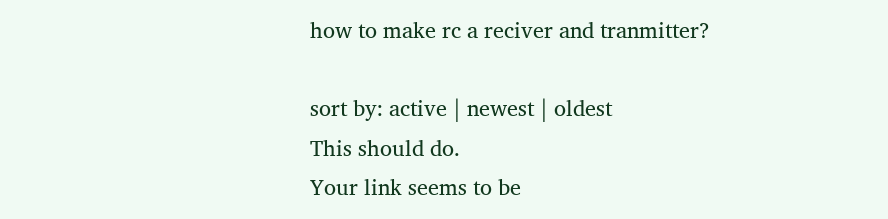how to make rc a reciver and tranmitter?

sort by: active | newest | oldest
This should do.
Your link seems to be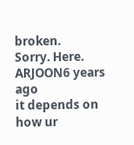broken.
Sorry. Here.
ARJOON6 years ago
it depends on how ur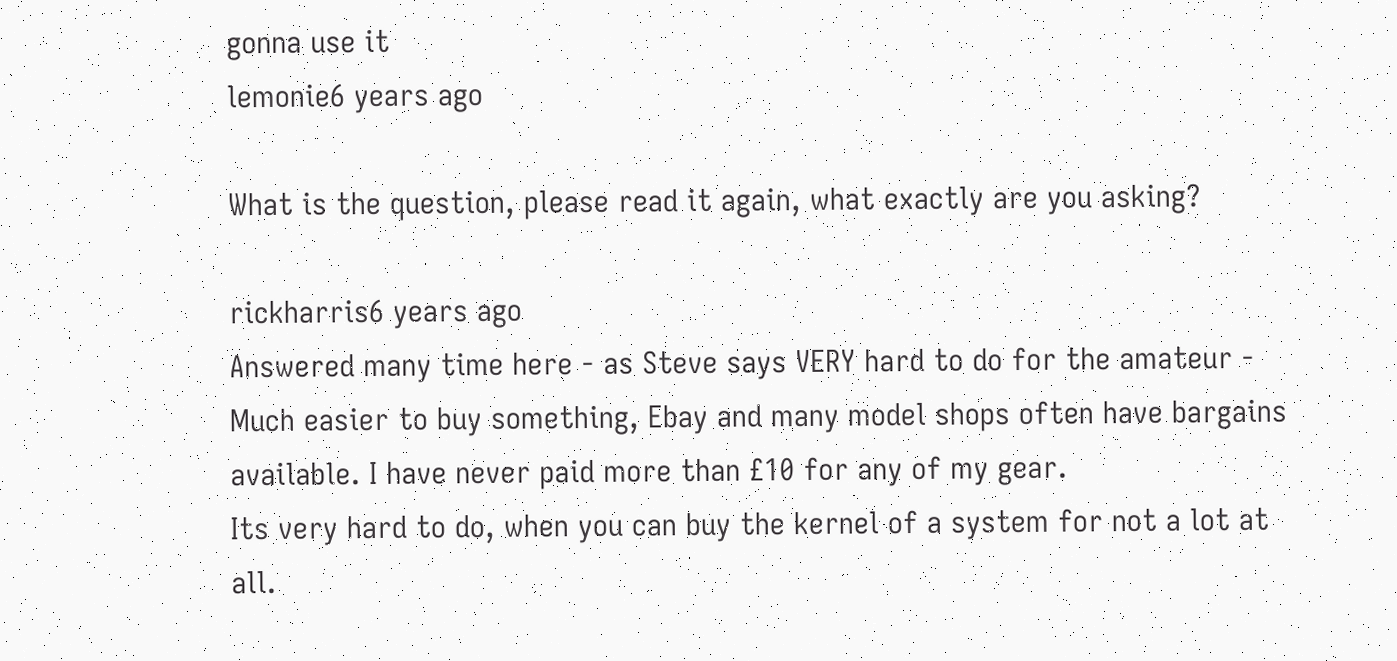gonna use it
lemonie6 years ago

What is the question, please read it again, what exactly are you asking?

rickharris6 years ago
Answered many time here - as Steve says VERY hard to do for the amateur - Much easier to buy something, Ebay and many model shops often have bargains available. I have never paid more than £10 for any of my gear.
Its very hard to do, when you can buy the kernel of a system for not a lot at all.